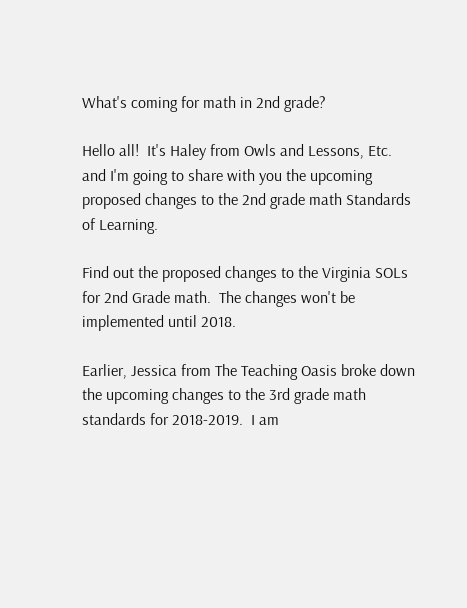What's coming for math in 2nd grade?

Hello all!  It's Haley from Owls and Lessons, Etc. and I'm going to share with you the upcoming proposed changes to the 2nd grade math Standards of Learning.

Find out the proposed changes to the Virginia SOLs for 2nd Grade math.  The changes won't be implemented until 2018.

Earlier, Jessica from The Teaching Oasis broke down the upcoming changes to the 3rd grade math standards for 2018-2019.  I am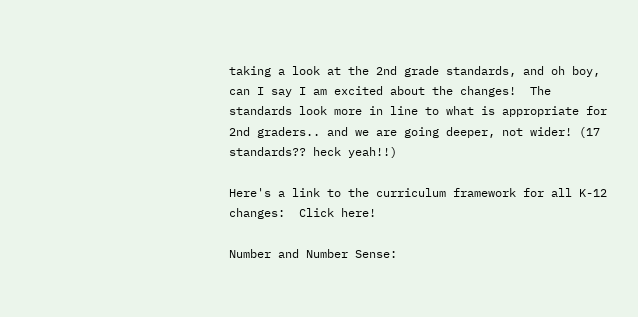taking a look at the 2nd grade standards, and oh boy, can I say I am excited about the changes!  The standards look more in line to what is appropriate for 2nd graders.. and we are going deeper, not wider! (17 standards?? heck yeah!!)

Here's a link to the curriculum framework for all K-12 changes:  Click here!

Number and Number Sense: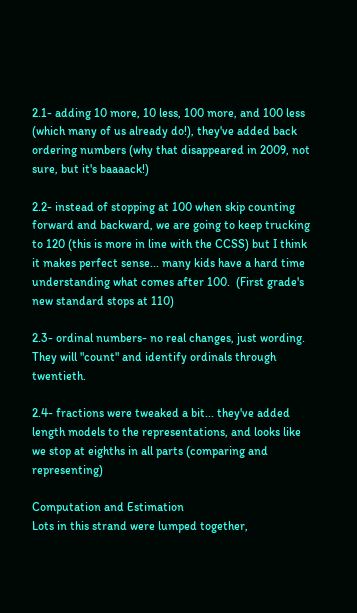2.1- adding 10 more, 10 less, 100 more, and 100 less (which many of us already do!), they've added back ordering numbers (why that disappeared in 2009, not sure, but it's baaaack!)

2.2- instead of stopping at 100 when skip counting forward and backward, we are going to keep trucking to 120 (this is more in line with the CCSS) but I think it makes perfect sense... many kids have a hard time understanding what comes after 100.  (First grade's new standard stops at 110)

2.3- ordinal numbers- no real changes, just wording. They will "count" and identify ordinals through twentieth.

2.4- fractions were tweaked a bit... they've added length models to the representations, and looks like we stop at eighths in all parts (comparing and representing)

Computation and Estimation
Lots in this strand were lumped together,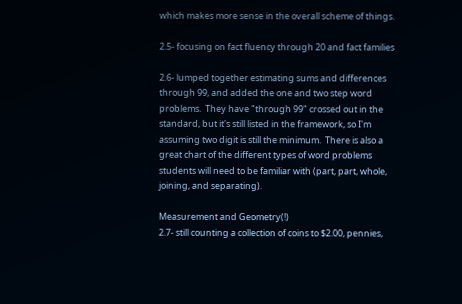which makes more sense in the overall scheme of things.

2.5- focusing on fact fluency through 20 and fact families

2.6- lumped together estimating sums and differences through 99, and added the one and two step word problems.  They have "through 99" crossed out in the standard, but it's still listed in the framework, so I'm assuming two digit is still the minimum.  There is also a great chart of the different types of word problems students will need to be familiar with (part, part, whole, joining, and separating).

Measurement and Geometry(!)
2.7- still counting a collection of coins to $2.00, pennies,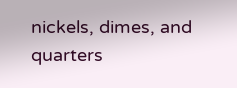nickels, dimes, and quarters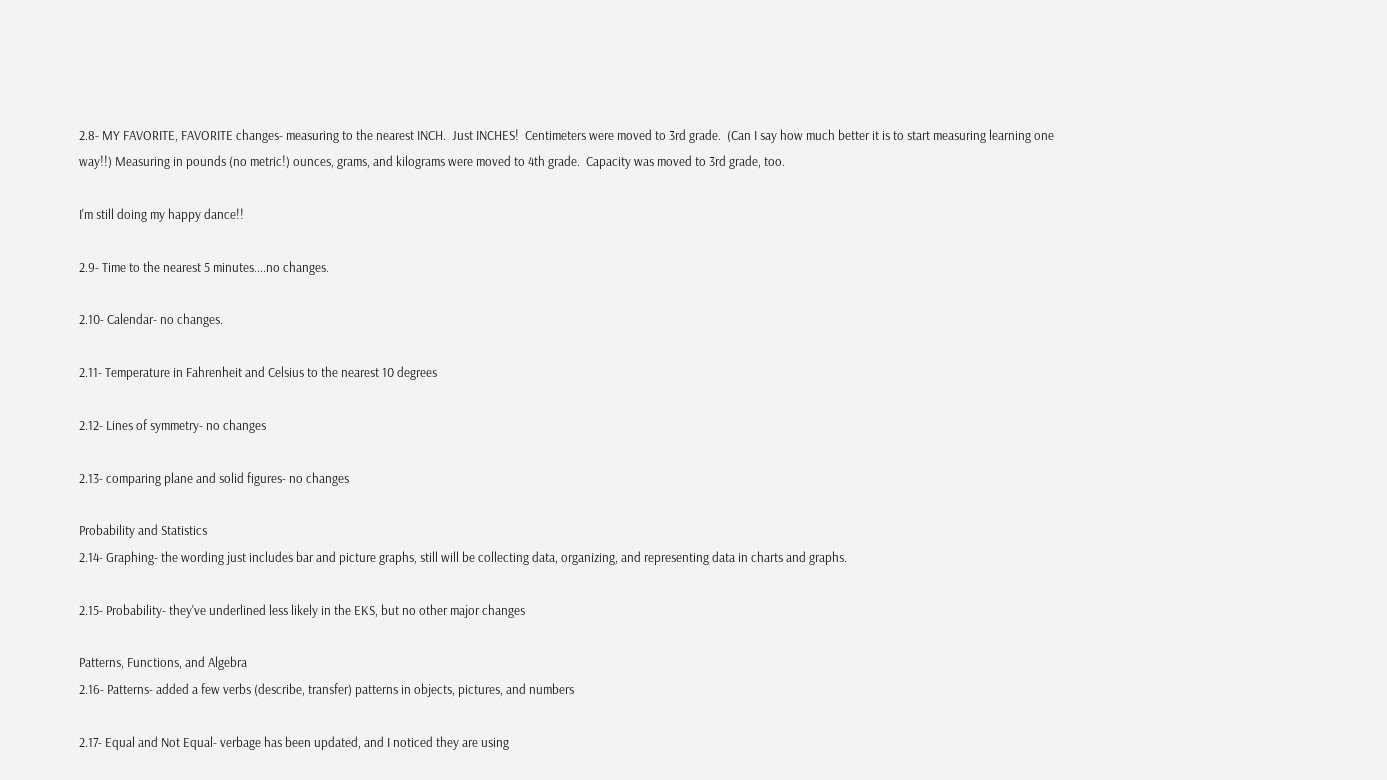2.8- MY FAVORITE, FAVORITE changes- measuring to the nearest INCH.  Just INCHES!  Centimeters were moved to 3rd grade.  (Can I say how much better it is to start measuring learning one way!!) Measuring in pounds (no metric!) ounces, grams, and kilograms were moved to 4th grade.  Capacity was moved to 3rd grade, too.

I'm still doing my happy dance!!

2.9- Time to the nearest 5 minutes....no changes.

2.10- Calendar- no changes.

2.11- Temperature in Fahrenheit and Celsius to the nearest 10 degrees

2.12- Lines of symmetry- no changes

2.13- comparing plane and solid figures- no changes

Probability and Statistics
2.14- Graphing- the wording just includes bar and picture graphs, still will be collecting data, organizing, and representing data in charts and graphs.

2.15- Probability- they've underlined less likely in the EKS, but no other major changes

Patterns, Functions, and Algebra
2.16- Patterns- added a few verbs (describe, transfer) patterns in objects, pictures, and numbers

2.17- Equal and Not Equal- verbage has been updated, and I noticed they are using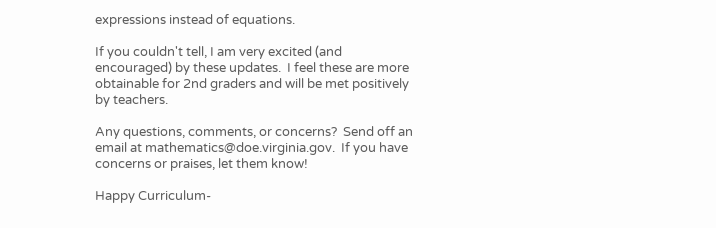expressions instead of equations.

If you couldn't tell, I am very excited (and encouraged) by these updates.  I feel these are more obtainable for 2nd graders and will be met positively by teachers.

Any questions, comments, or concerns?  Send off an email at mathematics@doe.virginia.gov.  If you have concerns or praises, let them know!

Happy Curriculum-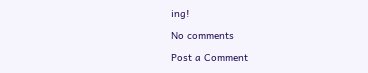ing!

No comments

Post a Comment